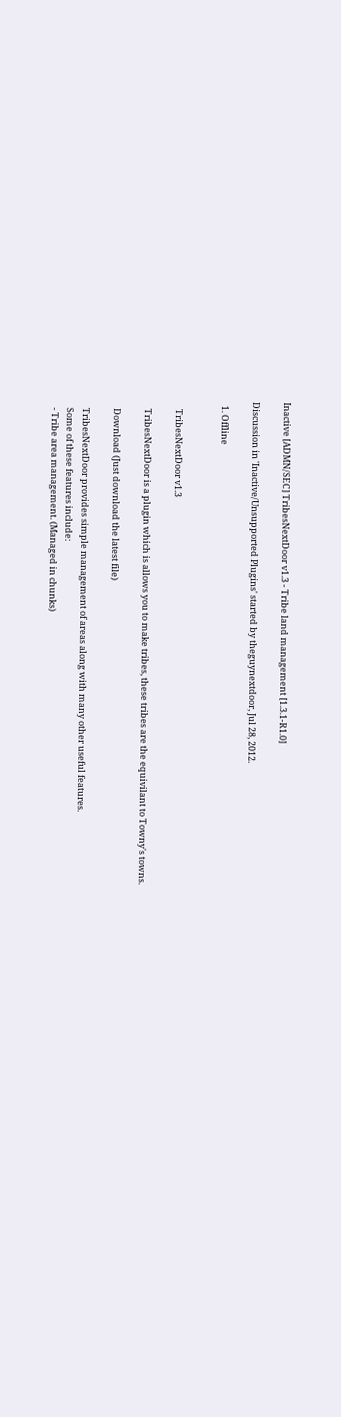Inactive [ADMN/SEC] TribesNextDoor v1.3 - Tribe land management [1.3.1-R1.0]

Discussion in 'Inactive/Unsupported Plugins' started by theguynextdoor, Jul 28, 2012.

  1. Offline


    TribesNextDoor v1.3

    TribesNextDoor is a plugin which is allows you to make tribes, these tribes are the equivilant to Towny's towns.

    Download (Just download the latest file)

    TribesNextDoor provides simple management of areas along with many other useful features.
    Some of these features include:
    - Tribe area management. (Managed in chunks)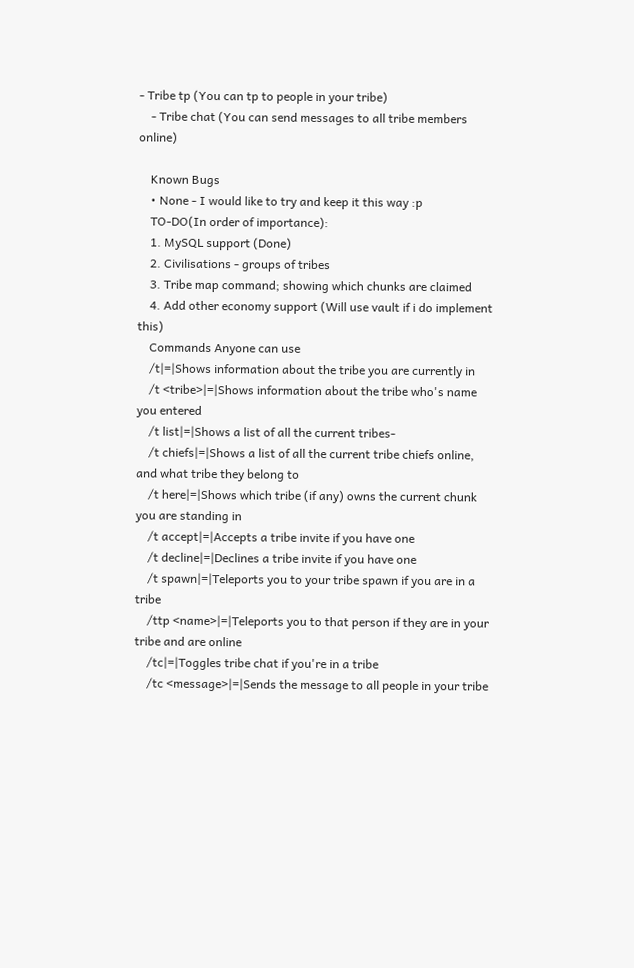- Tribe tp (You can tp to people in your tribe)
    - Tribe chat (You can send messages to all tribe members online)

    Known Bugs
    • None - I would like to try and keep it this way :p
    TO-DO(In order of importance):
    1. MySQL support (Done)
    2. Civilisations - groups of tribes
    3. Tribe map command; showing which chunks are claimed
    4. Add other economy support (Will use vault if i do implement this)
    Commands Anyone can use
    /t|=|Shows information about the tribe you are currently in
    /t <tribe>|=|Shows information about the tribe who's name you entered
    /t list|=|Shows a list of all the current tribes-
    /t chiefs|=|Shows a list of all the current tribe chiefs online, and what tribe they belong to
    /t here|=|Shows which tribe (if any) owns the current chunk you are standing in
    /t accept|=|Accepts a tribe invite if you have one
    /t decline|=|Declines a tribe invite if you have one
    /t spawn|=|Teleports you to your tribe spawn if you are in a tribe
    /ttp <name>|=|Teleports you to that person if they are in your tribe and are online
    /tc|=|Toggles tribe chat if you're in a tribe
    /tc <message>|=|Sends the message to all people in your tribe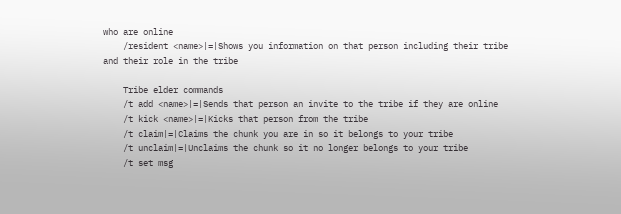who are online
    /resident <name>|=|Shows you information on that person including their tribe and their role in the tribe

    Tribe elder commands
    /t add <name>|=|Sends that person an invite to the tribe if they are online
    /t kick <name>|=|Kicks that person from the tribe
    /t claim|=|Claims the chunk you are in so it belongs to your tribe
    /t unclaim|=|Unclaims the chunk so it no longer belongs to your tribe
    /t set msg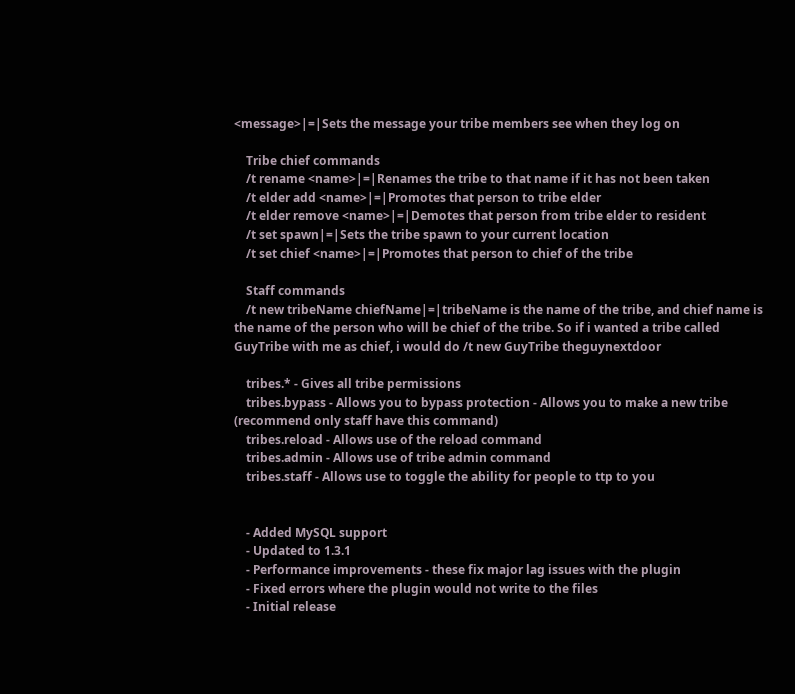<message>|=|Sets the message your tribe members see when they log on

    Tribe chief commands
    /t rename <name>|=|Renames the tribe to that name if it has not been taken
    /t elder add <name>|=|Promotes that person to tribe elder
    /t elder remove <name>|=|Demotes that person from tribe elder to resident
    /t set spawn|=|Sets the tribe spawn to your current location
    /t set chief <name>|=|Promotes that person to chief of the tribe

    Staff commands
    /t new tribeName chiefName|=|tribeName is the name of the tribe, and chief name is the name of the person who will be chief of the tribe. So if i wanted a tribe called GuyTribe with me as chief, i would do /t new GuyTribe theguynextdoor

    tribes.* - Gives all tribe permissions
    tribes.bypass - Allows you to bypass protection - Allows you to make a new tribe (recommend only staff have this command)
    tribes.reload - Allows use of the reload command
    tribes.admin - Allows use of tribe admin command
    tribes.staff - Allows use to toggle the ability for people to ttp to you


    - Added MySQL support
    - Updated to 1.3.1
    - Performance improvements - these fix major lag issues with the plugin
    - Fixed errors where the plugin would not write to the files
    - Initial release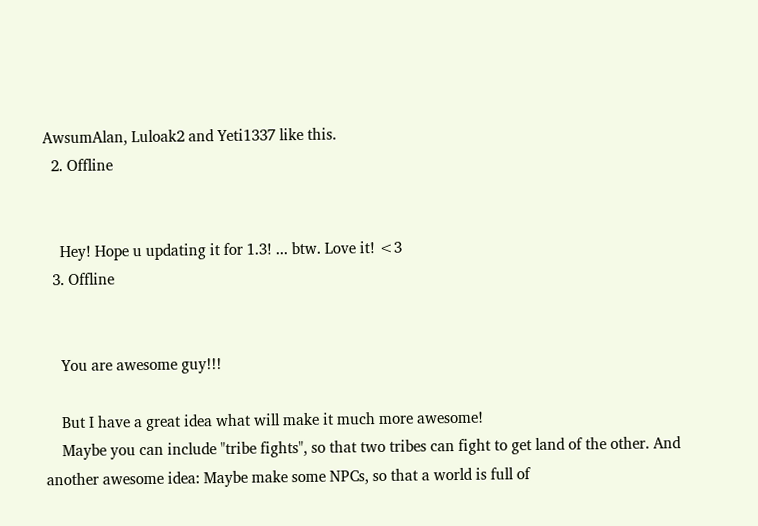AwsumAlan, Luloak2 and Yeti1337 like this.
  2. Offline


    Hey! Hope u updating it for 1.3! ... btw. Love it! <3
  3. Offline


    You are awesome guy!!!

    But I have a great idea what will make it much more awesome!
    Maybe you can include "tribe fights", so that two tribes can fight to get land of the other. And another awesome idea: Maybe make some NPCs, so that a world is full of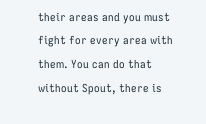their areas and you must fight for every area with them. You can do that without Spout, there is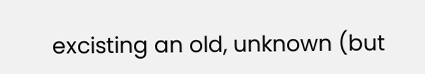excisting an old, unknown (but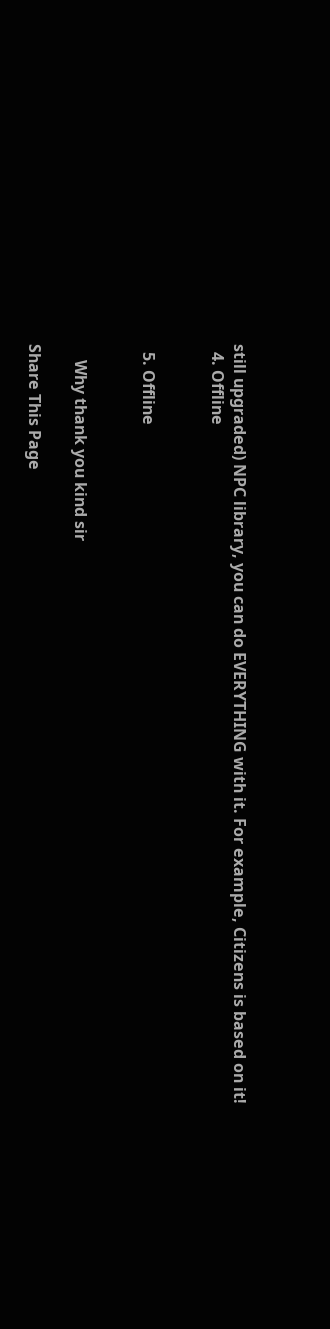still upgraded) NPC library, you can do EVERYTHING with it. For example, Citizens is based on it!
  4. Offline


  5. Offline


    Why thank you kind sir

Share This Page